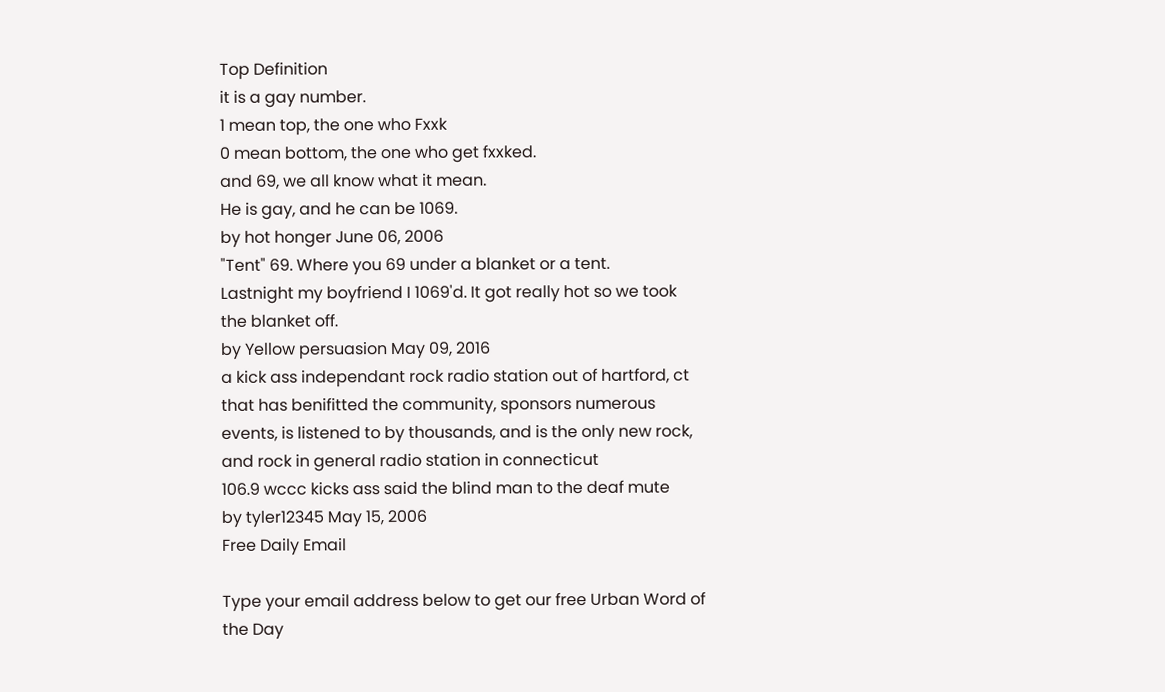Top Definition
it is a gay number.
1 mean top, the one who Fxxk
0 mean bottom, the one who get fxxked.
and 69, we all know what it mean.
He is gay, and he can be 1069.
by hot honger June 06, 2006
"Tent" 69. Where you 69 under a blanket or a tent.
Lastnight my boyfriend I 1069'd. It got really hot so we took the blanket off.
by Yellow persuasion May 09, 2016
a kick ass independant rock radio station out of hartford, ct that has benifitted the community, sponsors numerous events, is listened to by thousands, and is the only new rock, and rock in general radio station in connecticut
106.9 wccc kicks ass said the blind man to the deaf mute
by tyler12345 May 15, 2006
Free Daily Email

Type your email address below to get our free Urban Word of the Day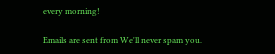every morning!

Emails are sent from We'll never spam you.